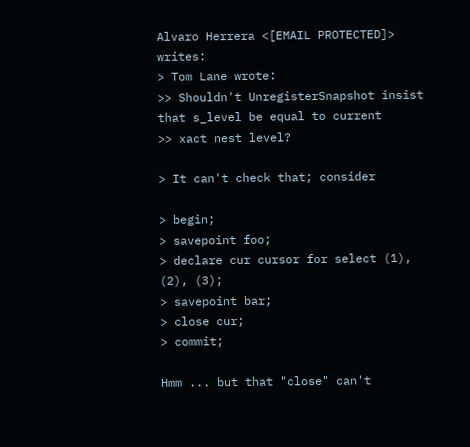Alvaro Herrera <[EMAIL PROTECTED]> writes:
> Tom Lane wrote:
>> Shouldn't UnregisterSnapshot insist that s_level be equal to current
>> xact nest level?

> It can't check that; consider

> begin;
> savepoint foo;
> declare cur cursor for select (1), (2), (3);
> savepoint bar;
> close cur;
> commit;

Hmm ... but that "close" can't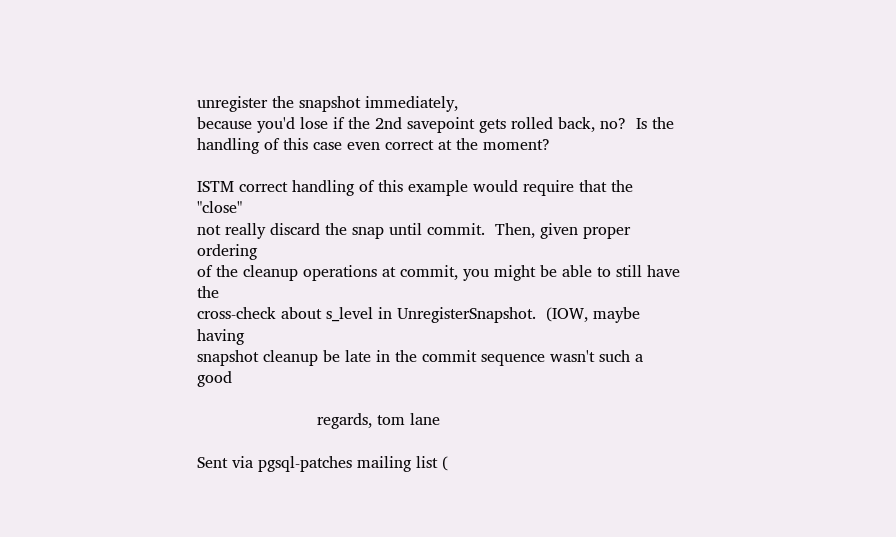unregister the snapshot immediately,
because you'd lose if the 2nd savepoint gets rolled back, no?  Is the
handling of this case even correct at the moment?

ISTM correct handling of this example would require that the "close"
not really discard the snap until commit.  Then, given proper ordering
of the cleanup operations at commit, you might be able to still have the
cross-check about s_level in UnregisterSnapshot.  (IOW, maybe having
snapshot cleanup be late in the commit sequence wasn't such a good

                        regards, tom lane

Sent via pgsql-patches mailing list (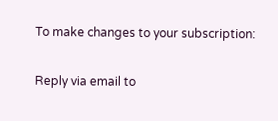To make changes to your subscription:

Reply via email to